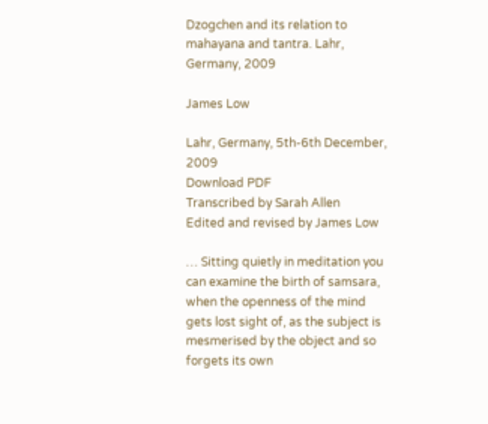Dzogchen and its relation to mahayana and tantra. Lahr, Germany, 2009

James Low

Lahr, Germany, 5th-6th December, 2009
Download PDF
Transcribed by Sarah Allen
Edited and revised by James Low

… Sitting quietly in meditation you can examine the birth of samsara, when the openness of the mind gets lost sight of, as the subject is mesmerised by the object and so forgets its own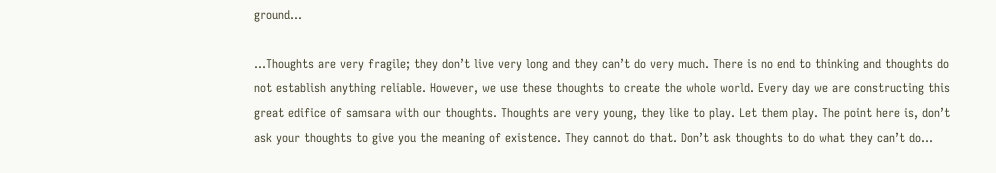ground…

…Thoughts are very fragile; they don’t live very long and they can’t do very much. There is no end to thinking and thoughts do not establish anything reliable. However, we use these thoughts to create the whole world. Every day we are constructing this great edifice of samsara with our thoughts. Thoughts are very young, they like to play. Let them play. The point here is, don’t ask your thoughts to give you the meaning of existence. They cannot do that. Don’t ask thoughts to do what they can’t do…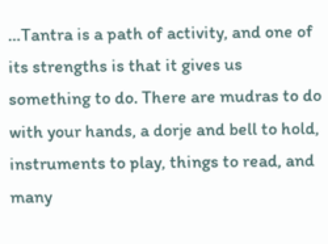…Tantra is a path of activity, and one of its strengths is that it gives us something to do. There are mudras to do with your hands, a dorje and bell to hold, instruments to play, things to read, and many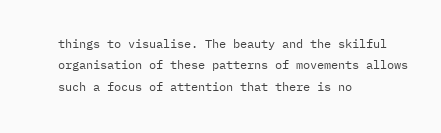things to visualise. The beauty and the skilful organisation of these patterns of movements allows such a focus of attention that there is no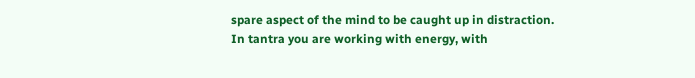spare aspect of the mind to be caught up in distraction. In tantra you are working with energy, with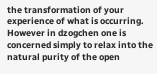the transformation of your experience of what is occurring.  However in dzogchen one is concerned simply to relax into the natural purity of the open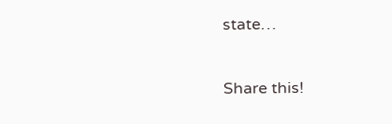state…

Share this!